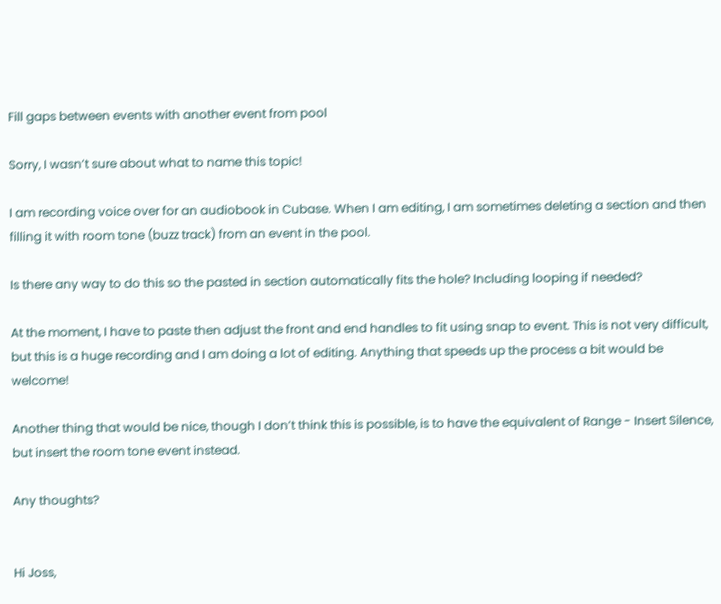Fill gaps between events with another event from pool

Sorry, I wasn’t sure about what to name this topic!

I am recording voice over for an audiobook in Cubase. When I am editing, I am sometimes deleting a section and then filling it with room tone (buzz track) from an event in the pool.

Is there any way to do this so the pasted in section automatically fits the hole? Including looping if needed?

At the moment, I have to paste then adjust the front and end handles to fit using snap to event. This is not very difficult, but this is a huge recording and I am doing a lot of editing. Anything that speeds up the process a bit would be welcome!

Another thing that would be nice, though I don’t think this is possible, is to have the equivalent of Range - Insert Silence, but insert the room tone event instead.

Any thoughts?


Hi Joss,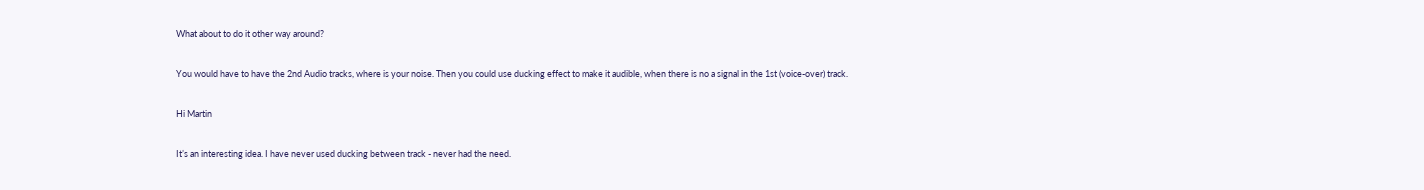What about to do it other way around?

You would have to have the 2nd Audio tracks, where is your noise. Then you could use ducking effect to make it audible, when there is no a signal in the 1st (voice-over) track.

Hi Martin

It’s an interesting idea. I have never used ducking between track - never had the need.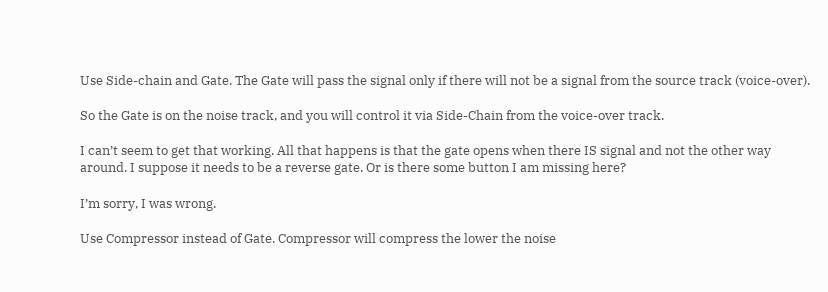Use Side-chain and Gate. The Gate will pass the signal only if there will not be a signal from the source track (voice-over).

So the Gate is on the noise track, and you will control it via Side-Chain from the voice-over track.

I can’t seem to get that working. All that happens is that the gate opens when there IS signal and not the other way around. I suppose it needs to be a reverse gate. Or is there some button I am missing here?

I’m sorry, I was wrong.

Use Compressor instead of Gate. Compressor will compress the lower the noise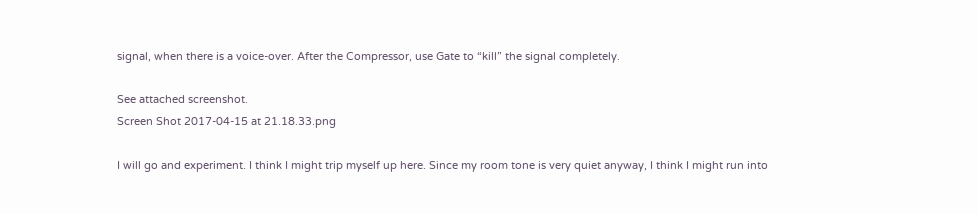signal, when there is a voice-over. After the Compressor, use Gate to “kill” the signal completely.

See attached screenshot.
Screen Shot 2017-04-15 at 21.18.33.png

I will go and experiment. I think I might trip myself up here. Since my room tone is very quiet anyway, I think I might run into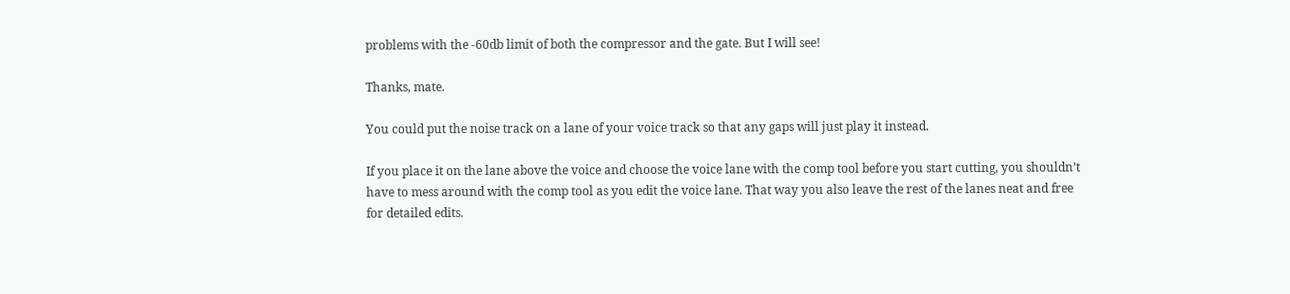problems with the -60db limit of both the compressor and the gate. But I will see!

Thanks, mate.

You could put the noise track on a lane of your voice track so that any gaps will just play it instead.

If you place it on the lane above the voice and choose the voice lane with the comp tool before you start cutting, you shouldn’t have to mess around with the comp tool as you edit the voice lane. That way you also leave the rest of the lanes neat and free for detailed edits.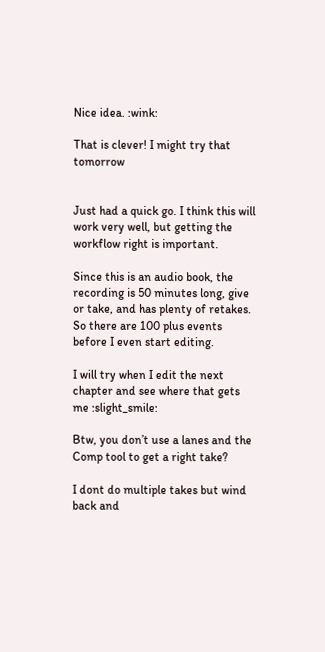Nice idea. :wink:

That is clever! I might try that tomorrow


Just had a quick go. I think this will work very well, but getting the workflow right is important.

Since this is an audio book, the recording is 50 minutes long, give or take, and has plenty of retakes. So there are 100 plus events before I even start editing.

I will try when I edit the next chapter and see where that gets me :slight_smile:

Btw, you don’t use a lanes and the Comp tool to get a right take?

I dont do multiple takes but wind back and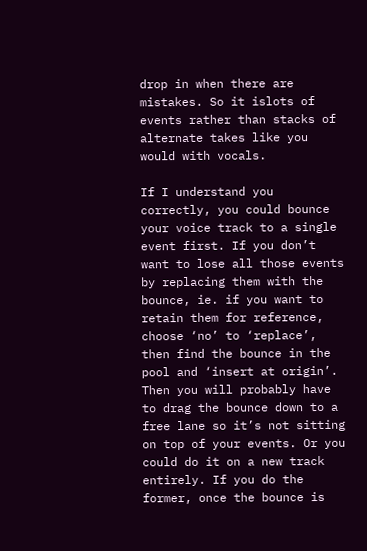drop in when there are mistakes. So it islots of events rather than stacks of alternate takes like you would with vocals.

If I understand you correctly, you could bounce your voice track to a single event first. If you don’t want to lose all those events by replacing them with the bounce, ie. if you want to retain them for reference, choose ‘no’ to ‘replace’, then find the bounce in the pool and ‘insert at origin’. Then you will probably have to drag the bounce down to a free lane so it’s not sitting on top of your events. Or you could do it on a new track entirely. If you do the former, once the bounce is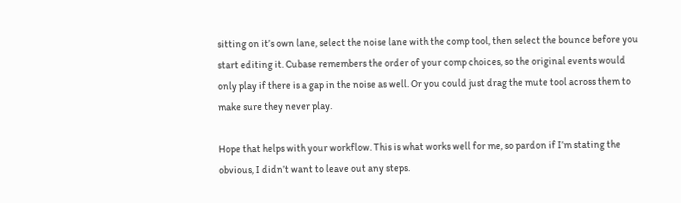sitting on it’s own lane, select the noise lane with the comp tool, then select the bounce before you start editing it. Cubase remembers the order of your comp choices, so the original events would only play if there is a gap in the noise as well. Or you could just drag the mute tool across them to make sure they never play.

Hope that helps with your workflow. This is what works well for me, so pardon if I’m stating the obvious, I didn’t want to leave out any steps.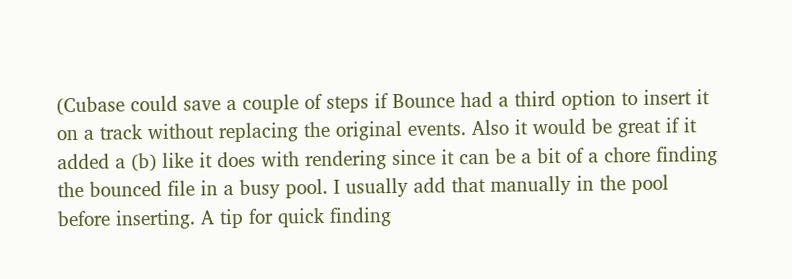(Cubase could save a couple of steps if Bounce had a third option to insert it on a track without replacing the original events. Also it would be great if it added a (b) like it does with rendering since it can be a bit of a chore finding the bounced file in a busy pool. I usually add that manually in the pool before inserting. A tip for quick finding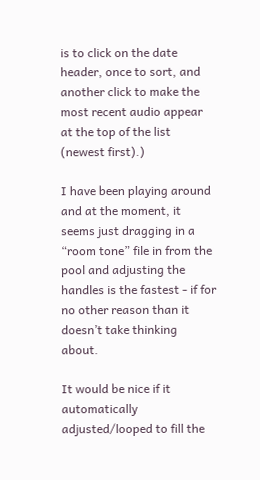is to click on the date header, once to sort, and another click to make the most recent audio appear at the top of the list (newest first).)

I have been playing around and at the moment, it seems just dragging in a “room tone” file in from the pool and adjusting the handles is the fastest - if for no other reason than it doesn’t take thinking about.

It would be nice if it automatically adjusted/looped to fill the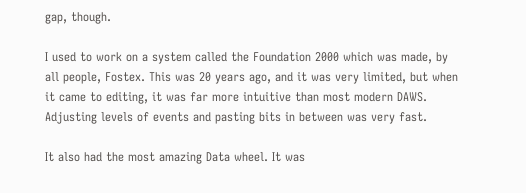gap, though.

I used to work on a system called the Foundation 2000 which was made, by all people, Fostex. This was 20 years ago, and it was very limited, but when it came to editing, it was far more intuitive than most modern DAWS. Adjusting levels of events and pasting bits in between was very fast.

It also had the most amazing Data wheel. It was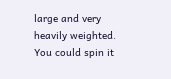large and very heavily weighted. You could spin it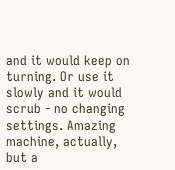and it would keep on turning. Or use it slowly and it would scrub - no changing settings. Amazing machine, actually, but a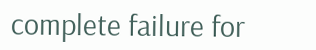complete failure for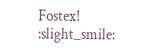Fostex! :slight_smile: